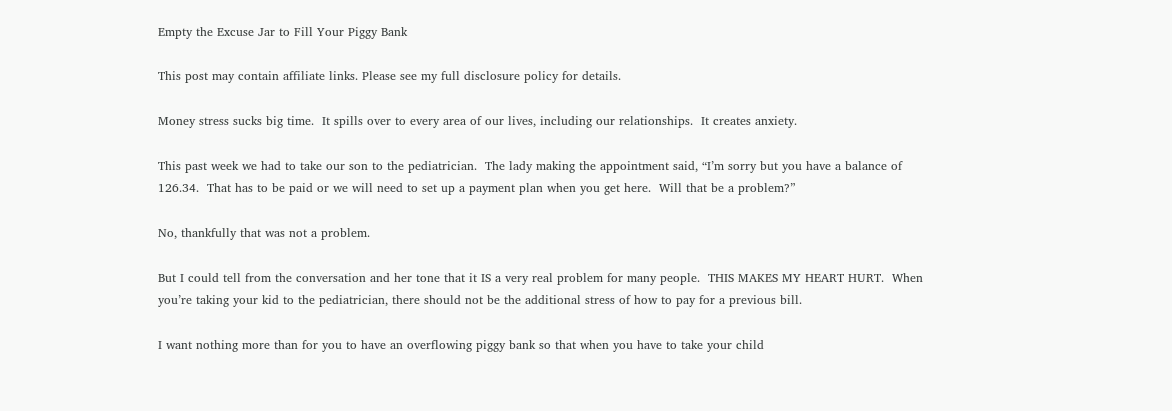Empty the Excuse Jar to Fill Your Piggy Bank

This post may contain affiliate links. Please see my full disclosure policy for details.

Money stress sucks big time.  It spills over to every area of our lives, including our relationships.  It creates anxiety.

This past week we had to take our son to the pediatrician.  The lady making the appointment said, “I’m sorry but you have a balance of 126.34.  That has to be paid or we will need to set up a payment plan when you get here.  Will that be a problem?”

No, thankfully that was not a problem.

But I could tell from the conversation and her tone that it IS a very real problem for many people.  THIS MAKES MY HEART HURT.  When you’re taking your kid to the pediatrician, there should not be the additional stress of how to pay for a previous bill.

I want nothing more than for you to have an overflowing piggy bank so that when you have to take your child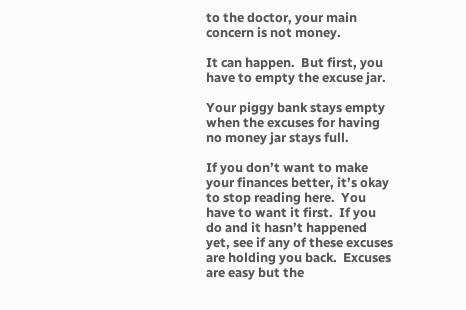to the doctor, your main concern is not money.

It can happen.  But first, you have to empty the excuse jar.

Your piggy bank stays empty when the excuses for having no money jar stays full.

If you don’t want to make your finances better, it’s okay to stop reading here.  You have to want it first.  If you do and it hasn’t happened yet, see if any of these excuses are holding you back.  Excuses are easy but the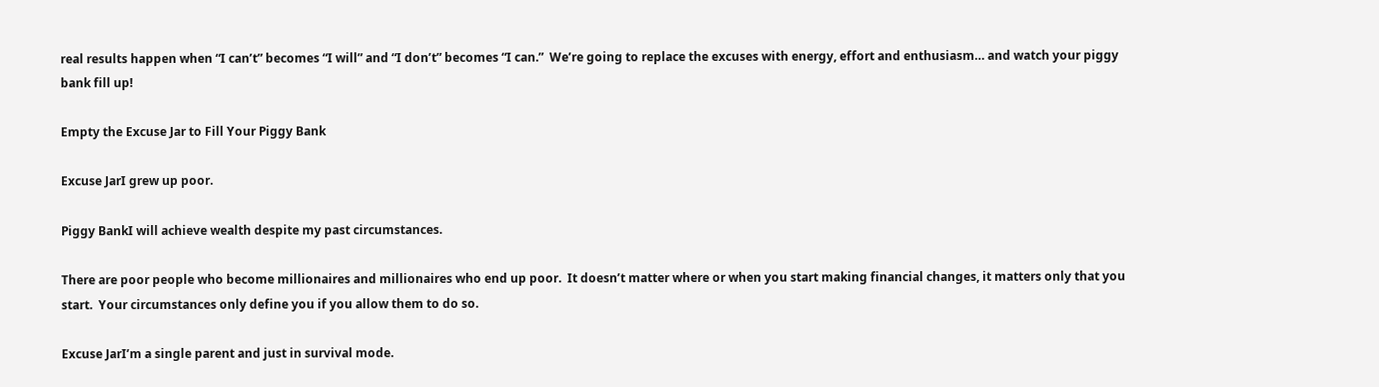real results happen when “I can’t” becomes “I will” and “I don’t” becomes “I can.”  We’re going to replace the excuses with energy, effort and enthusiasm… and watch your piggy bank fill up!

Empty the Excuse Jar to Fill Your Piggy Bank

Excuse JarI grew up poor.

Piggy BankI will achieve wealth despite my past circumstances.

There are poor people who become millionaires and millionaires who end up poor.  It doesn’t matter where or when you start making financial changes, it matters only that you start.  Your circumstances only define you if you allow them to do so.

Excuse JarI’m a single parent and just in survival mode.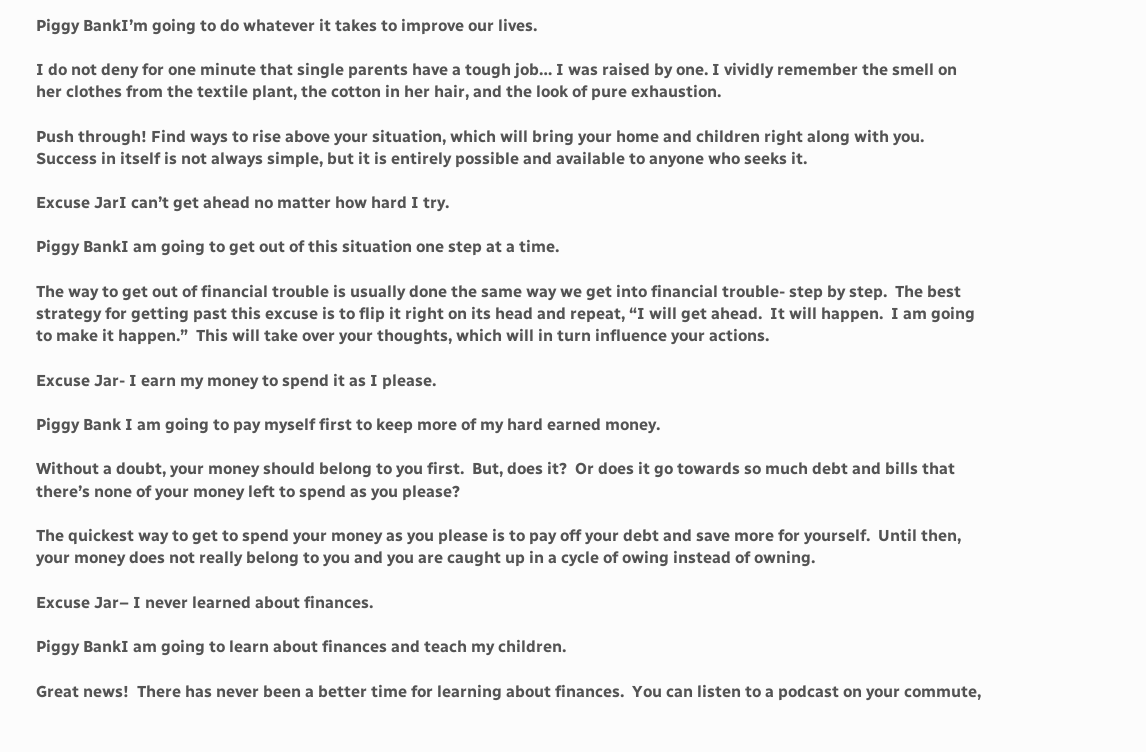Piggy BankI’m going to do whatever it takes to improve our lives.

I do not deny for one minute that single parents have a tough job… I was raised by one. I vividly remember the smell on her clothes from the textile plant, the cotton in her hair, and the look of pure exhaustion.

Push through! Find ways to rise above your situation, which will bring your home and children right along with you.  Success in itself is not always simple, but it is entirely possible and available to anyone who seeks it.

Excuse JarI can’t get ahead no matter how hard I try.

Piggy BankI am going to get out of this situation one step at a time.

The way to get out of financial trouble is usually done the same way we get into financial trouble- step by step.  The best strategy for getting past this excuse is to flip it right on its head and repeat, “I will get ahead.  It will happen.  I am going to make it happen.”  This will take over your thoughts, which will in turn influence your actions.

Excuse Jar- I earn my money to spend it as I please.

Piggy Bank I am going to pay myself first to keep more of my hard earned money.

Without a doubt, your money should belong to you first.  But, does it?  Or does it go towards so much debt and bills that there’s none of your money left to spend as you please?

The quickest way to get to spend your money as you please is to pay off your debt and save more for yourself.  Until then, your money does not really belong to you and you are caught up in a cycle of owing instead of owning.

Excuse Jar– I never learned about finances.

Piggy BankI am going to learn about finances and teach my children.

Great news!  There has never been a better time for learning about finances.  You can listen to a podcast on your commute,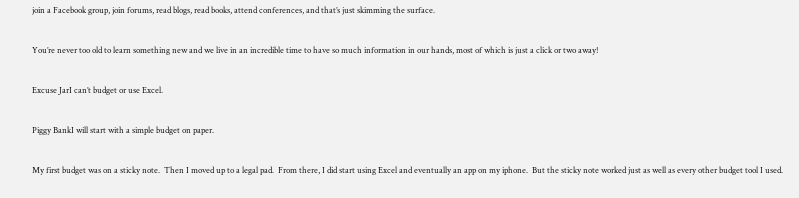join a Facebook group, join forums, read blogs, read books, attend conferences, and that’s just skimming the surface.

You’re never too old to learn something new and we live in an incredible time to have so much information in our hands, most of which is just a click or two away!

Excuse JarI can’t budget or use Excel.

Piggy BankI will start with a simple budget on paper.

My first budget was on a sticky note.  Then I moved up to a legal pad.  From there, I did start using Excel and eventually an app on my iphone.  But the sticky note worked just as well as every other budget tool I used.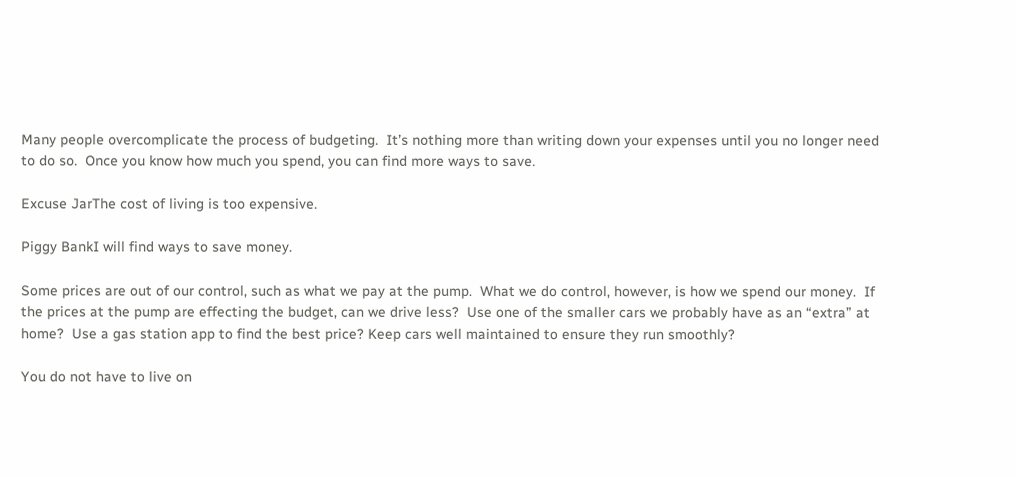Many people overcomplicate the process of budgeting.  It’s nothing more than writing down your expenses until you no longer need to do so.  Once you know how much you spend, you can find more ways to save.

Excuse JarThe cost of living is too expensive.

Piggy BankI will find ways to save money.

Some prices are out of our control, such as what we pay at the pump.  What we do control, however, is how we spend our money.  If the prices at the pump are effecting the budget, can we drive less?  Use one of the smaller cars we probably have as an “extra” at home?  Use a gas station app to find the best price? Keep cars well maintained to ensure they run smoothly?

You do not have to live on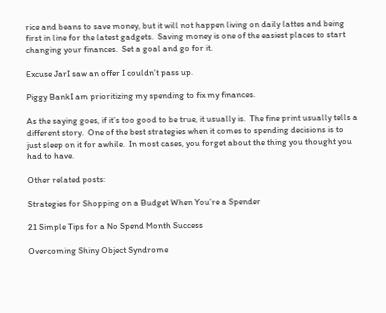rice and beans to save money, but it will not happen living on daily lattes and being first in line for the latest gadgets.  Saving money is one of the easiest places to start changing your finances.  Set a goal and go for it.

Excuse JarI saw an offer I couldn’t pass up.

Piggy BankI am prioritizing my spending to fix my finances.

As the saying goes, if it’s too good to be true, it usually is.  The fine print usually tells a different story.  One of the best strategies when it comes to spending decisions is to just sleep on it for awhile.  In most cases, you forget about the thing you thought you had to have.

Other related posts:

Strategies for Shopping on a Budget When You’re a Spender

21 Simple Tips for a No Spend Month Success

Overcoming Shiny Object Syndrome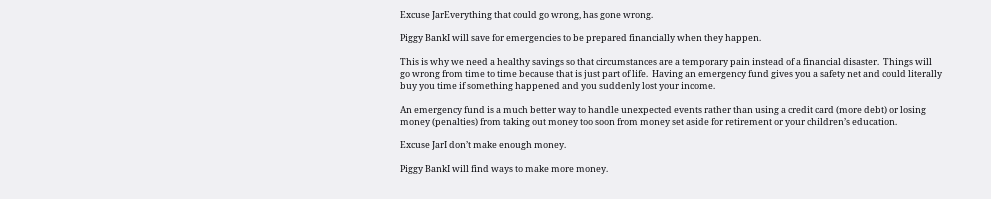Excuse JarEverything that could go wrong, has gone wrong.

Piggy BankI will save for emergencies to be prepared financially when they happen.

This is why we need a healthy savings so that circumstances are a temporary pain instead of a financial disaster.  Things will go wrong from time to time because that is just part of life.  Having an emergency fund gives you a safety net and could literally buy you time if something happened and you suddenly lost your income.

An emergency fund is a much better way to handle unexpected events rather than using a credit card (more debt) or losing money (penalties) from taking out money too soon from money set aside for retirement or your children’s education.

Excuse JarI don’t make enough money.

Piggy BankI will find ways to make more money.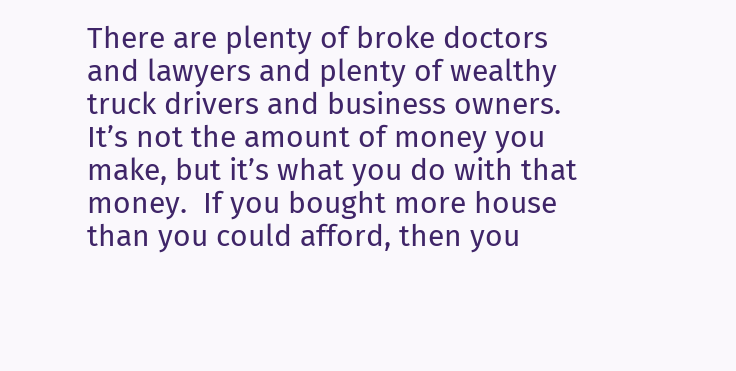There are plenty of broke doctors and lawyers and plenty of wealthy truck drivers and business owners. It’s not the amount of money you make, but it’s what you do with that money.  If you bought more house than you could afford, then you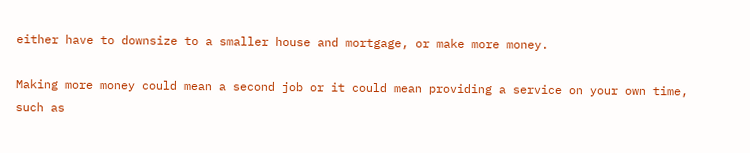either have to downsize to a smaller house and mortgage, or make more money.

Making more money could mean a second job or it could mean providing a service on your own time, such as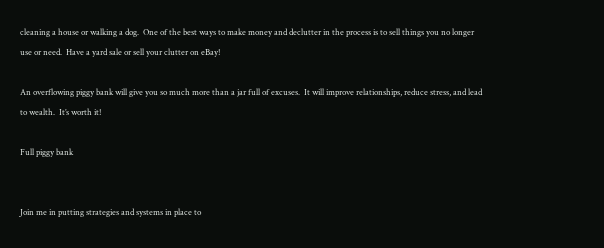cleaning a house or walking a dog.  One of the best ways to make money and declutter in the process is to sell things you no longer use or need.  Have a yard sale or sell your clutter on eBay!

An overflowing piggy bank will give you so much more than a jar full of excuses.  It will improve relationships, reduce stress, and lead to wealth.  It’s worth it!

Full piggy bank


Join me in putting strategies and systems in place to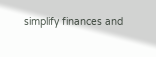simplify finances and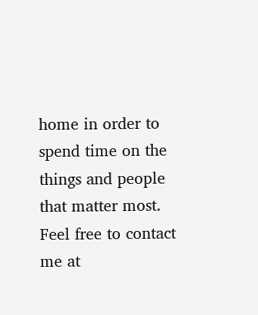home in order to spend time on the things and people that matter most. Feel free to contact me at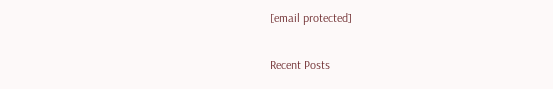[email protected]

Recent Posts